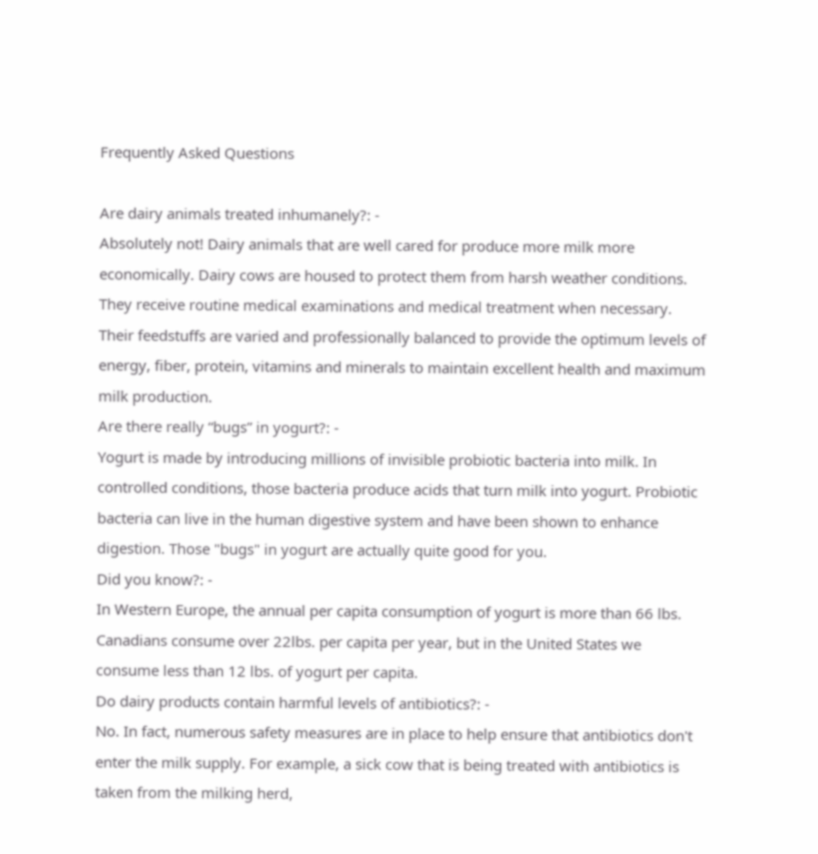Frequently Asked Questions

Are dairy animals treated inhumanely?: -
Absolutely not! Dairy animals that are well cared for produce more milk more economically. Dairy cows are housed to protect them from harsh weather conditions. They receive routine medical examinations and medical treatment when necessary. Their feedstuffs are varied and professionally balanced to provide the optimum levels of energy, fiber, protein, vitamins and minerals to maintain excellent health and maximum milk production.
Are there really “bugs” in yogurt?: -
Yogurt is made by introducing millions of invisible probiotic bacteria into milk. In controlled conditions, those bacteria produce acids that turn milk into yogurt. Probiotic bacteria can live in the human digestive system and have been shown to enhance digestion. Those "bugs" in yogurt are actually quite good for you.
Did you know?: -
In Western Europe, the annual per capita consumption of yogurt is more than 66 lbs. Canadians consume over 22lbs. per capita per year, but in the United States we consume less than 12 lbs. of yogurt per capita.
Do dairy products contain harmful levels of antibiotics?: -
No. In fact, numerous safety measures are in place to help ensure that antibiotics don't enter the milk supply. For example, a sick cow that is being treated with antibiotics is taken from the milking herd,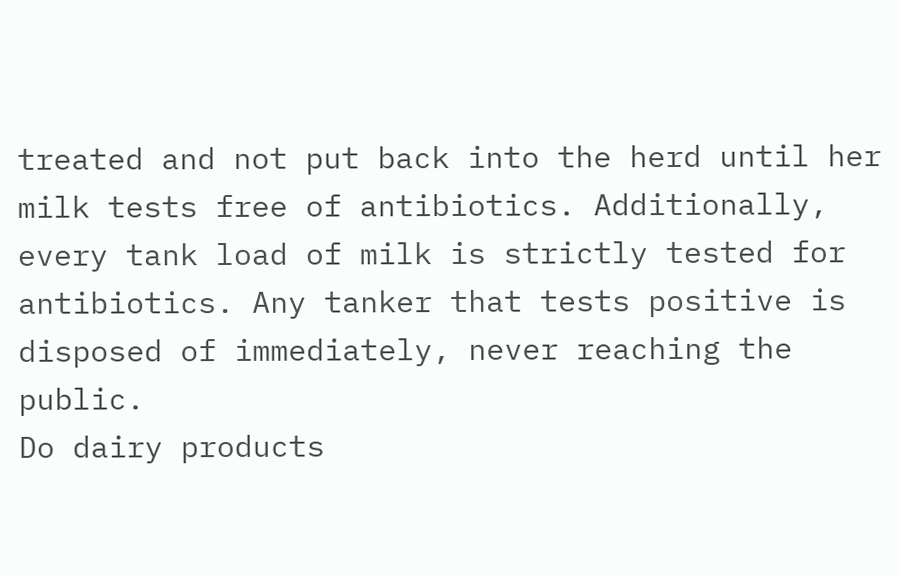treated and not put back into the herd until her milk tests free of antibiotics. Additionally, every tank load of milk is strictly tested for antibiotics. Any tanker that tests positive is disposed of immediately, never reaching the public.
Do dairy products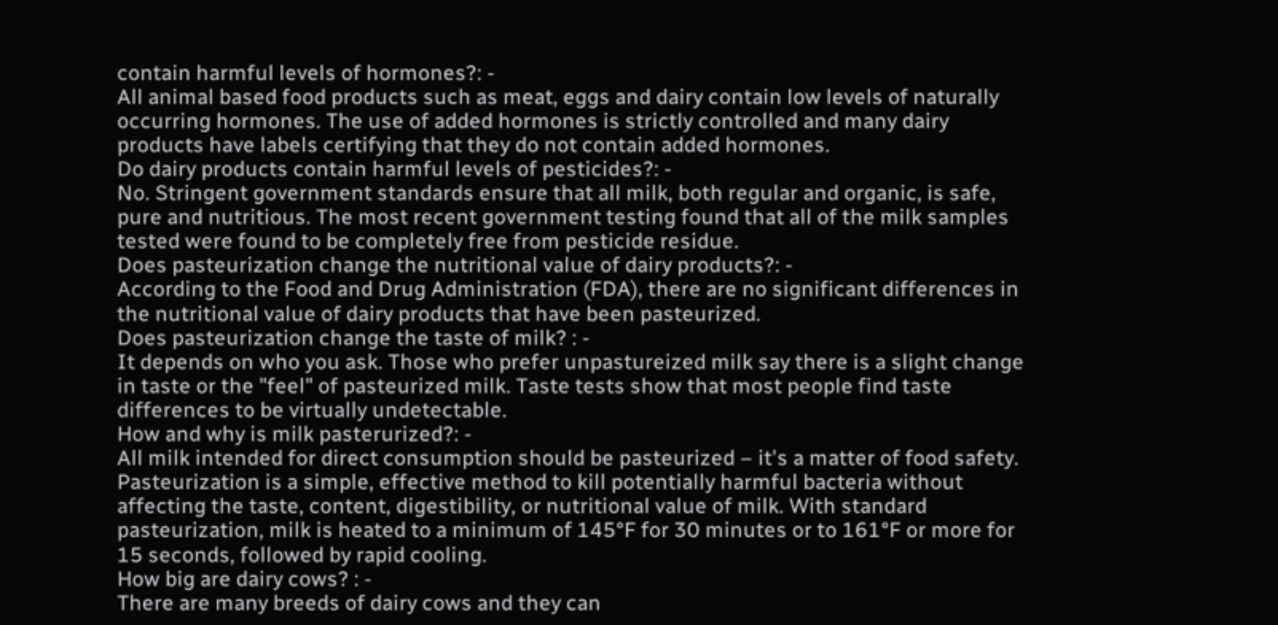contain harmful levels of hormones?: -
All animal based food products such as meat, eggs and dairy contain low levels of naturally occurring hormones. The use of added hormones is strictly controlled and many dairy products have labels certifying that they do not contain added hormones.
Do dairy products contain harmful levels of pesticides?: -
No. Stringent government standards ensure that all milk, both regular and organic, is safe, pure and nutritious. The most recent government testing found that all of the milk samples tested were found to be completely free from pesticide residue.
Does pasteurization change the nutritional value of dairy products?: -
According to the Food and Drug Administration (FDA), there are no significant differences in the nutritional value of dairy products that have been pasteurized.
Does pasteurization change the taste of milk? : -
It depends on who you ask. Those who prefer unpastureized milk say there is a slight change in taste or the "feel" of pasteurized milk. Taste tests show that most people find taste differences to be virtually undetectable.
How and why is milk pasterurized?: -
All milk intended for direct consumption should be pasteurized – it's a matter of food safety. Pasteurization is a simple, effective method to kill potentially harmful bacteria without affecting the taste, content, digestibility, or nutritional value of milk. With standard pasteurization, milk is heated to a minimum of 145°F for 30 minutes or to 161°F or more for 15 seconds, followed by rapid cooling.
How big are dairy cows? : -
There are many breeds of dairy cows and they can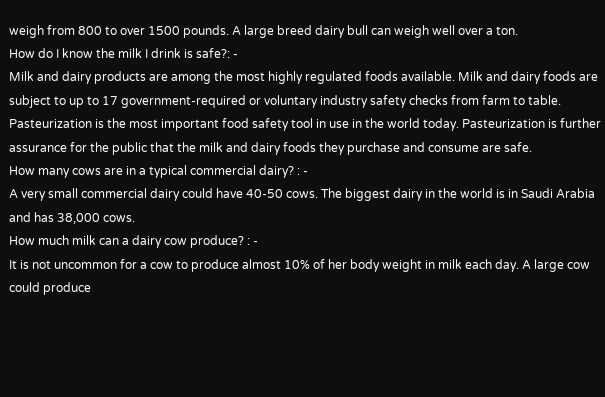weigh from 800 to over 1500 pounds. A large breed dairy bull can weigh well over a ton.
How do I know the milk I drink is safe?: -
Milk and dairy products are among the most highly regulated foods available. Milk and dairy foods are subject to up to 17 government-required or voluntary industry safety checks from farm to table. Pasteurization is the most important food safety tool in use in the world today. Pasteurization is further assurance for the public that the milk and dairy foods they purchase and consume are safe.
How many cows are in a typical commercial dairy? : -
A very small commercial dairy could have 40-50 cows. The biggest dairy in the world is in Saudi Arabia and has 38,000 cows.
How much milk can a dairy cow produce? : -
It is not uncommon for a cow to produce almost 10% of her body weight in milk each day. A large cow could produce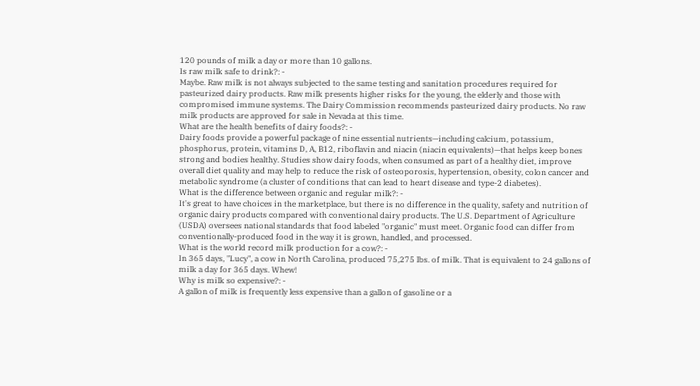120 pounds of milk a day or more than 10 gallons.
Is raw milk safe to drink?: -
Maybe. Raw milk is not always subjected to the same testing and sanitation procedures required for pasteurized dairy products. Raw milk presents higher risks for the young, the elderly and those with compromised immune systems. The Dairy Commission recommends pasteurized dairy products. No raw milk products are approved for sale in Nevada at this time.
What are the health benefits of dairy foods?: -
Dairy foods provide a powerful package of nine essential nutrients—including calcium, potassium, phosphorus, protein, vitamins D, A, B12, riboflavin and niacin (niacin equivalents)—that helps keep bones strong and bodies healthy. Studies show dairy foods, when consumed as part of a healthy diet, improve overall diet quality and may help to reduce the risk of osteoporosis, hypertension, obesity, colon cancer and metabolic syndrome (a cluster of conditions that can lead to heart disease and type-2 diabetes).
What is the difference between organic and regular milk?: -
It's great to have choices in the marketplace, but there is no difference in the quality, safety and nutrition of organic dairy products compared with conventional dairy products. The U.S. Department of Agriculture (USDA) oversees national standards that food labeled "organic" must meet. Organic food can differ from conventionally-produced food in the way it is grown, handled, and processed.
What is the world record milk production for a cow?: -
In 365 days, "Lucy", a cow in North Carolina, produced 75,275 lbs. of milk. That is equivalent to 24 gallons of milk a day for 365 days. Whew!
Why is milk so expensive?: -
A gallon of milk is frequently less expensive than a gallon of gasoline or a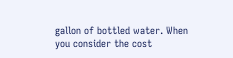gallon of bottled water. When you consider the cost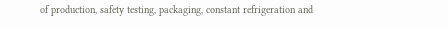of production, safety testing, packaging, constant refrigeration and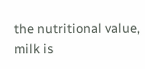the nutritional value, milk is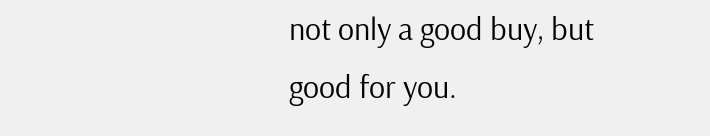not only a good buy, but good for you.